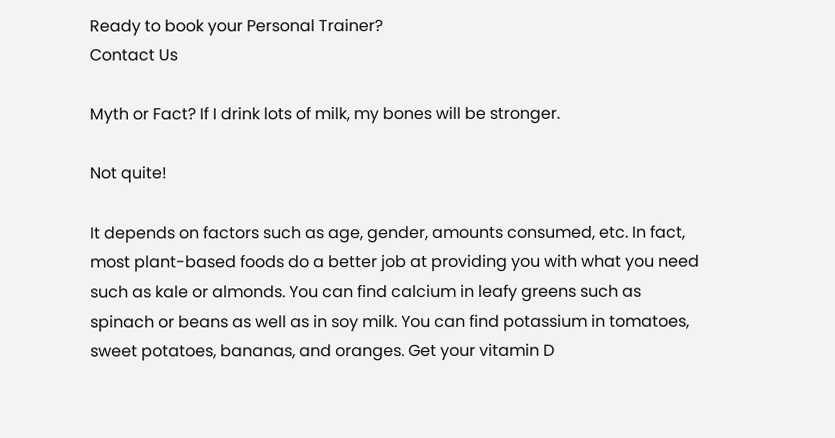Ready to book your Personal Trainer?
Contact Us

Myth or Fact? If I drink lots of milk, my bones will be stronger.

Not quite!

It depends on factors such as age, gender, amounts consumed, etc. In fact, most plant-based foods do a better job at providing you with what you need such as kale or almonds. You can find calcium in leafy greens such as spinach or beans as well as in soy milk. You can find potassium in tomatoes, sweet potatoes, bananas, and oranges. Get your vitamin D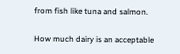from fish like tuna and salmon.

How much dairy is an acceptable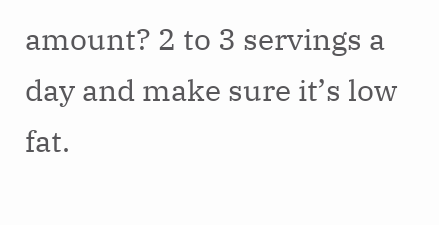amount? 2 to 3 servings a day and make sure it’s low fat.